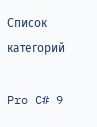Список категорий

Pro C# 9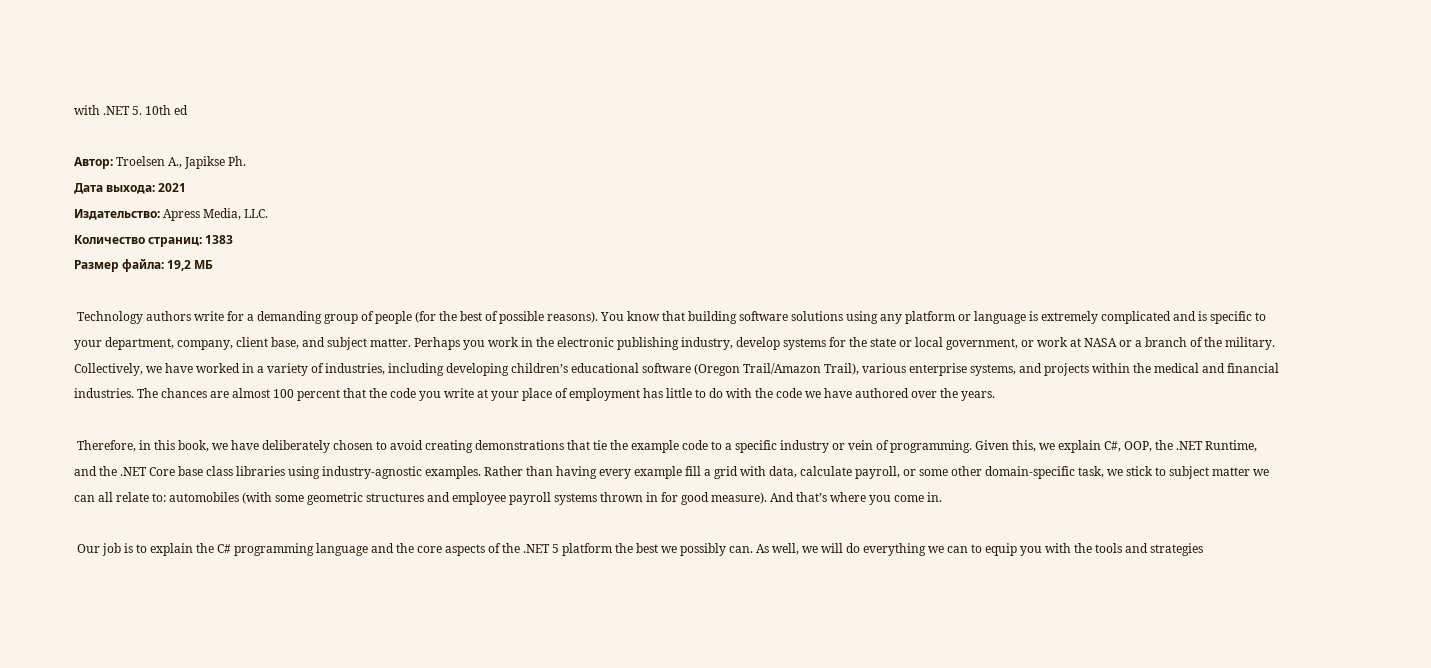with .NET 5. 10th ed

Автор: Troelsen A., Japikse Ph.
Дата выхода: 2021
Издательство: Apress Media, LLC.
Количество страниц: 1383
Размер файла: 19,2 МБ

 Technology authors write for a demanding group of people (for the best of possible reasons). You know that building software solutions using any platform or language is extremely complicated and is specific to your department, company, client base, and subject matter. Perhaps you work in the electronic publishing industry, develop systems for the state or local government, or work at NASA or a branch of the military. Collectively, we have worked in a variety of industries, including developing children’s educational software (Oregon Trail/Amazon Trail), various enterprise systems, and projects within the medical and financial industries. The chances are almost 100 percent that the code you write at your place of employment has little to do with the code we have authored over the years.

 Therefore, in this book, we have deliberately chosen to avoid creating demonstrations that tie the example code to a specific industry or vein of programming. Given this, we explain C#, OOP, the .NET Runtime, and the .NET Core base class libraries using industry-agnostic examples. Rather than having every example fill a grid with data, calculate payroll, or some other domain-specific task, we stick to subject matter we can all relate to: automobiles (with some geometric structures and employee payroll systems thrown in for good measure). And that’s where you come in.

 Our job is to explain the C# programming language and the core aspects of the .NET 5 platform the best we possibly can. As well, we will do everything we can to equip you with the tools and strategies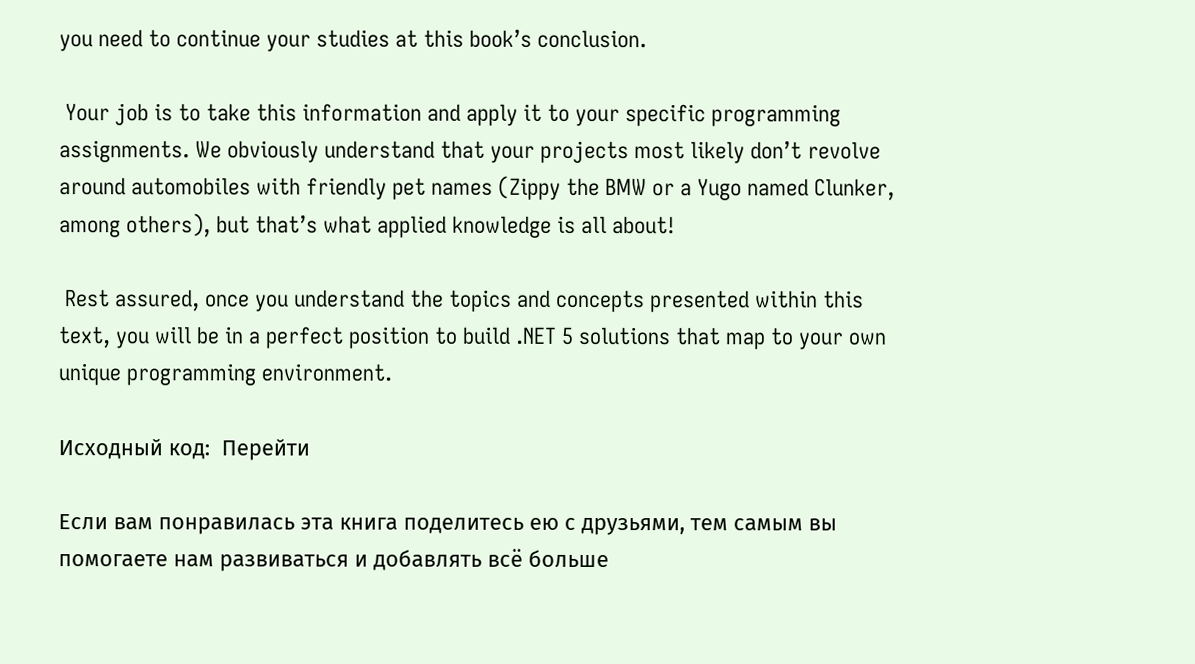you need to continue your studies at this book’s conclusion.

 Your job is to take this information and apply it to your specific programming assignments. We obviously understand that your projects most likely don’t revolve around automobiles with friendly pet names (Zippy the BMW or a Yugo named Clunker, among others), but that’s what applied knowledge is all about!

 Rest assured, once you understand the topics and concepts presented within this text, you will be in a perfect position to build .NET 5 solutions that map to your own unique programming environment.

Исходный код:  Перейти

Если вам понравилась эта книга поделитесь ею с друзьями, тем самым вы помогаете нам развиваться и добавлять всё больше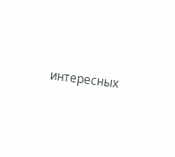интересных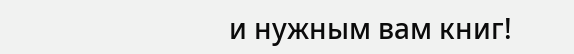и нужным вам книг!